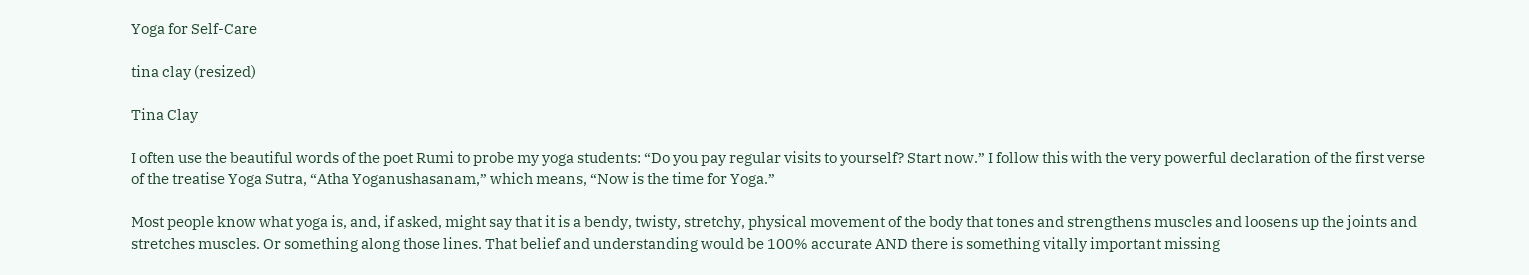Yoga for Self-Care

tina clay (resized)

Tina Clay

I often use the beautiful words of the poet Rumi to probe my yoga students: “Do you pay regular visits to yourself? Start now.” I follow this with the very powerful declaration of the first verse of the treatise Yoga Sutra, “Atha Yoganushasanam,” which means, “Now is the time for Yoga.”

Most people know what yoga is, and, if asked, might say that it is a bendy, twisty, stretchy, physical movement of the body that tones and strengthens muscles and loosens up the joints and stretches muscles. Or something along those lines. That belief and understanding would be 100% accurate AND there is something vitally important missing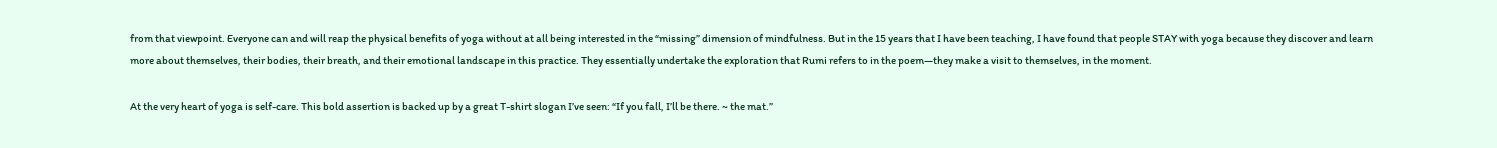from that viewpoint. Everyone can and will reap the physical benefits of yoga without at all being interested in the “missing” dimension of mindfulness. But in the 15 years that I have been teaching, I have found that people STAY with yoga because they discover and learn more about themselves, their bodies, their breath, and their emotional landscape in this practice. They essentially undertake the exploration that Rumi refers to in the poem—they make a visit to themselves, in the moment.

At the very heart of yoga is self-care. This bold assertion is backed up by a great T-shirt slogan I’ve seen: “If you fall, I’ll be there. ~ the mat.”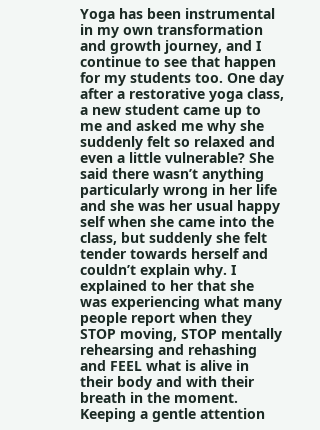Yoga has been instrumental in my own transformation and growth journey, and I continue to see that happen for my students too. One day after a restorative yoga class, a new student came up to me and asked me why she suddenly felt so relaxed and even a little vulnerable? She said there wasn’t anything particularly wrong in her life and she was her usual happy self when she came into the class, but suddenly she felt tender towards herself and couldn’t explain why. I explained to her that she was experiencing what many people report when they STOP moving, STOP mentally rehearsing and rehashing and FEEL what is alive in their body and with their breath in the moment. Keeping a gentle attention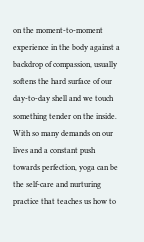on the moment-to-moment experience in the body against a backdrop of compassion, usually softens the hard surface of our day-to-day shell and we touch something tender on the inside. With so many demands on our lives and a constant push towards perfection, yoga can be the self-care and nurturing practice that teaches us how to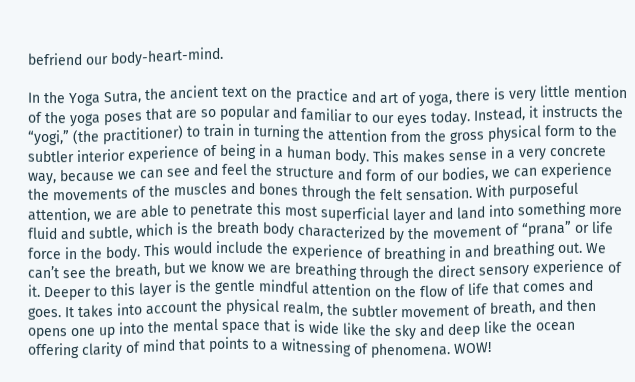befriend our body-heart-mind.

In the Yoga Sutra, the ancient text on the practice and art of yoga, there is very little mention of the yoga poses that are so popular and familiar to our eyes today. Instead, it instructs the “yogi,” (the practitioner) to train in turning the attention from the gross physical form to the subtler interior experience of being in a human body. This makes sense in a very concrete way, because we can see and feel the structure and form of our bodies, we can experience the movements of the muscles and bones through the felt sensation. With purposeful attention, we are able to penetrate this most superficial layer and land into something more fluid and subtle, which is the breath body characterized by the movement of “prana” or life force in the body. This would include the experience of breathing in and breathing out. We can’t see the breath, but we know we are breathing through the direct sensory experience of it. Deeper to this layer is the gentle mindful attention on the flow of life that comes and goes. It takes into account the physical realm, the subtler movement of breath, and then opens one up into the mental space that is wide like the sky and deep like the ocean offering clarity of mind that points to a witnessing of phenomena. WOW!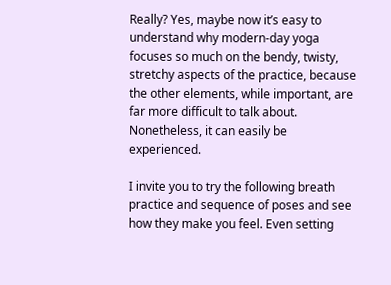Really? Yes, maybe now it’s easy to understand why modern-day yoga focuses so much on the bendy, twisty, stretchy aspects of the practice, because the other elements, while important, are far more difficult to talk about. Nonetheless, it can easily be experienced.

I invite you to try the following breath practice and sequence of poses and see how they make you feel. Even setting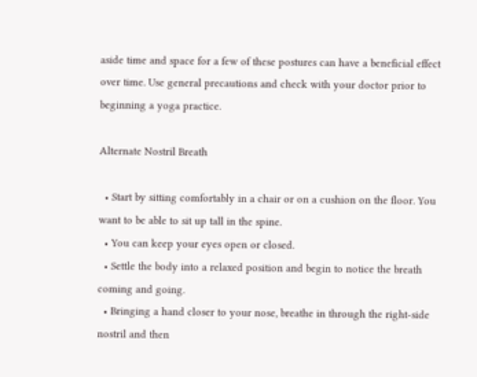aside time and space for a few of these postures can have a beneficial effect over time. Use general precautions and check with your doctor prior to beginning a yoga practice.

Alternate Nostril Breath

  • Start by sitting comfortably in a chair or on a cushion on the floor. You want to be able to sit up tall in the spine.
  • You can keep your eyes open or closed.
  • Settle the body into a relaxed position and begin to notice the breath coming and going.
  • Bringing a hand closer to your nose, breathe in through the right-side nostril and then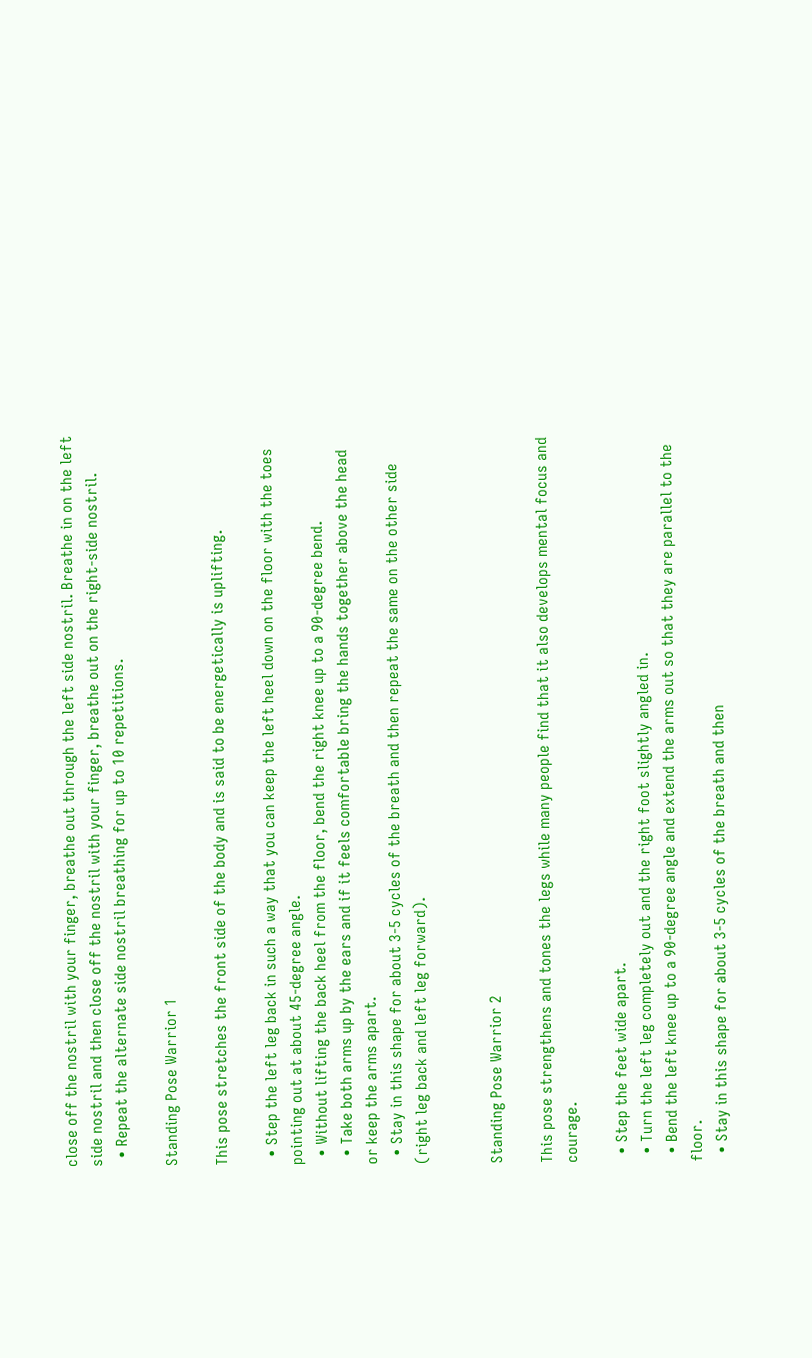close off the nostril with your finger, breathe out through the left side nostril. Breathe in on the left side nostril and then close off the nostril with your finger, breathe out on the right-side nostril.
  • Repeat the alternate side nostril breathing for up to 10 repetitions.

Standing Pose Warrior 1

This pose stretches the front side of the body and is said to be energetically is uplifting.

  • Step the left leg back in such a way that you can keep the left heel down on the floor with the toes pointing out at about 45-degree angle.
  • Without lifting the back heel from the floor, bend the right knee up to a 90-degree bend.
  • Take both arms up by the ears and if it feels comfortable bring the hands together above the head or keep the arms apart.
  • Stay in this shape for about 3-5 cycles of the breath and then repeat the same on the other side (right leg back and left leg forward).


Standing Pose Warrior 2

This pose strengthens and tones the legs while many people find that it also develops mental focus and courage.

  • Step the feet wide apart.
  • Turn the left leg completely out and the right foot slightly angled in.
  • Bend the left knee up to a 90-degree angle and extend the arms out so that they are parallel to the floor.
  • Stay in this shape for about 3-5 cycles of the breath and then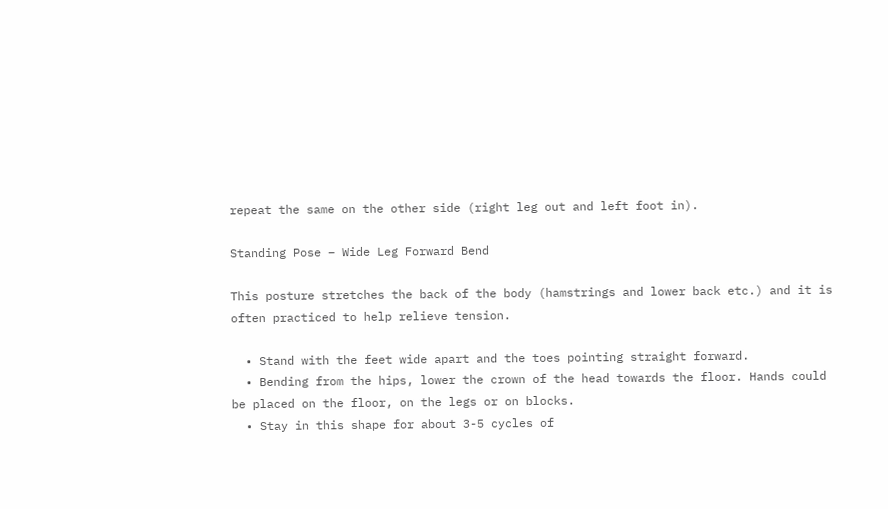repeat the same on the other side (right leg out and left foot in).

Standing Pose – Wide Leg Forward Bend

This posture stretches the back of the body (hamstrings and lower back etc.) and it is often practiced to help relieve tension.

  • Stand with the feet wide apart and the toes pointing straight forward.
  • Bending from the hips, lower the crown of the head towards the floor. Hands could be placed on the floor, on the legs or on blocks.
  • Stay in this shape for about 3-5 cycles of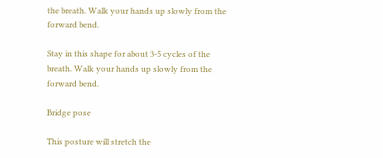the breath. Walk your hands up slowly from the forward bend.

Stay in this shape for about 3-5 cycles of the breath. Walk your hands up slowly from the forward bend.

Bridge pose

This posture will stretch the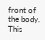front of the body. This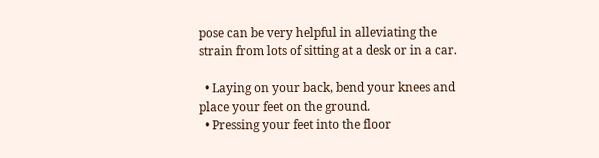pose can be very helpful in alleviating the strain from lots of sitting at a desk or in a car.

  • Laying on your back, bend your knees and place your feet on the ground.
  • Pressing your feet into the floor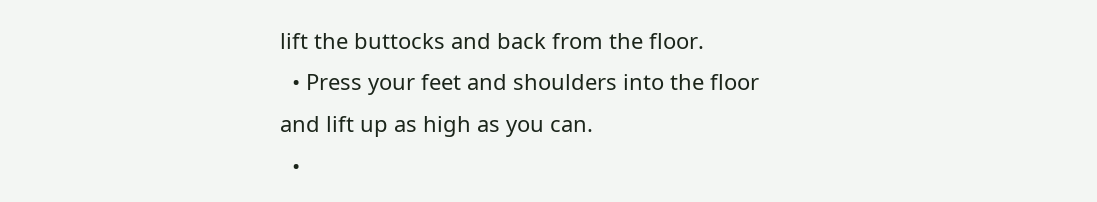lift the buttocks and back from the floor.
  • Press your feet and shoulders into the floor and lift up as high as you can.
  •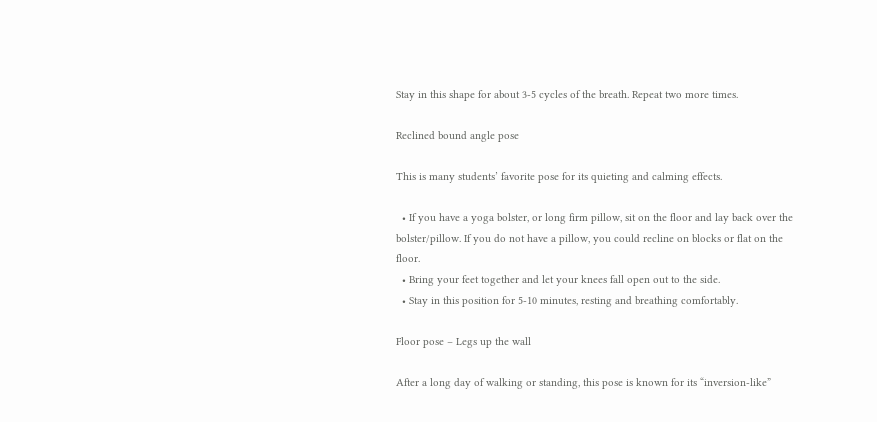Stay in this shape for about 3-5 cycles of the breath. Repeat two more times.

Reclined bound angle pose

This is many students’ favorite pose for its quieting and calming effects.

  • If you have a yoga bolster, or long firm pillow, sit on the floor and lay back over the bolster/pillow. If you do not have a pillow, you could recline on blocks or flat on the floor.
  • Bring your feet together and let your knees fall open out to the side.
  • Stay in this position for 5-10 minutes, resting and breathing comfortably.

Floor pose – Legs up the wall

After a long day of walking or standing, this pose is known for its “inversion-like”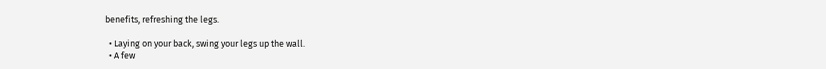benefits, refreshing the legs.

  • Laying on your back, swing your legs up the wall.
  • A few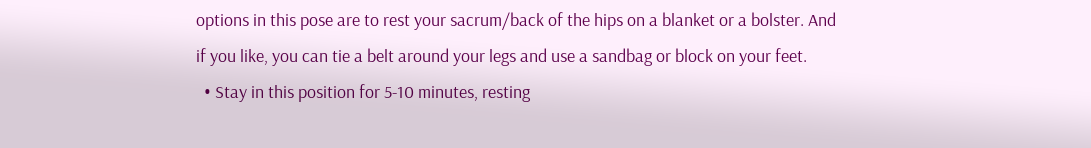options in this pose are to rest your sacrum/back of the hips on a blanket or a bolster. And if you like, you can tie a belt around your legs and use a sandbag or block on your feet.
  • Stay in this position for 5-10 minutes, resting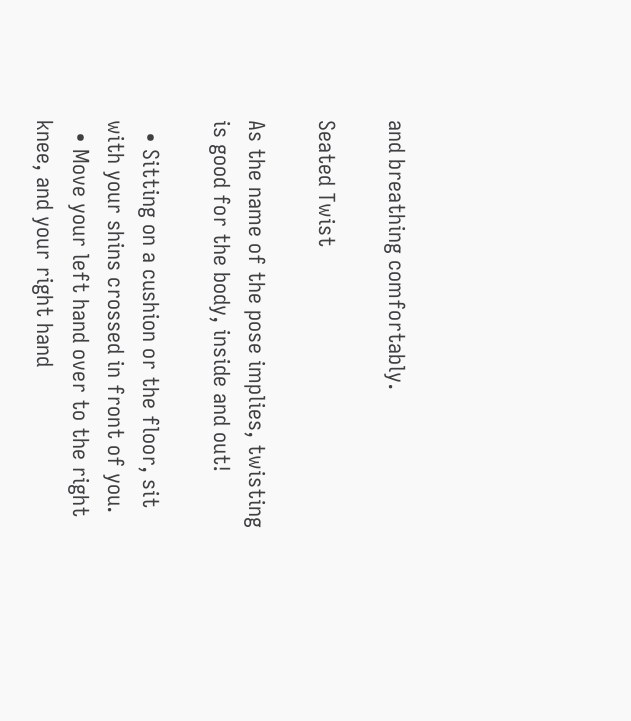and breathing comfortably.

Seated Twist

As the name of the pose implies, twisting is good for the body, inside and out!

  • Sitting on a cushion or the floor, sit with your shins crossed in front of you.
  • Move your left hand over to the right knee, and your right hand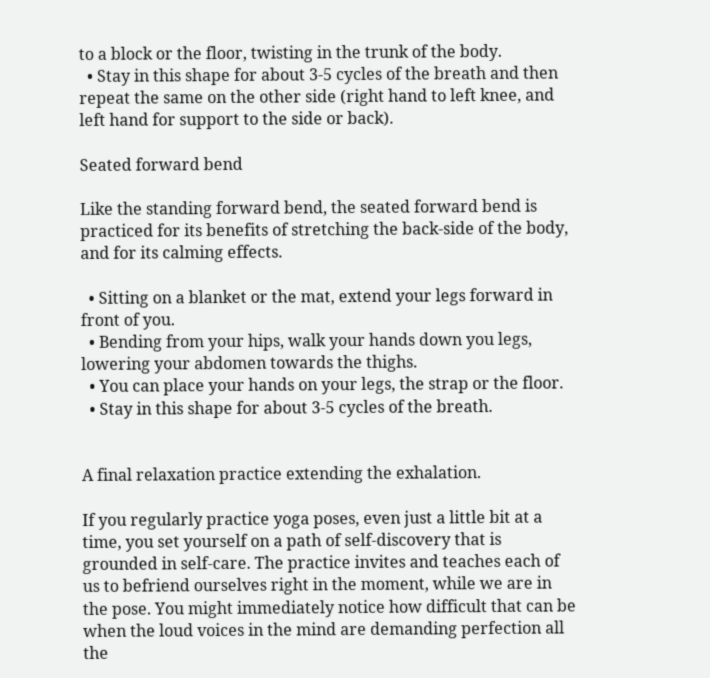to a block or the floor, twisting in the trunk of the body.
  • Stay in this shape for about 3-5 cycles of the breath and then repeat the same on the other side (right hand to left knee, and left hand for support to the side or back).

Seated forward bend

Like the standing forward bend, the seated forward bend is practiced for its benefits of stretching the back-side of the body, and for its calming effects.

  • Sitting on a blanket or the mat, extend your legs forward in front of you.
  • Bending from your hips, walk your hands down you legs, lowering your abdomen towards the thighs.
  • You can place your hands on your legs, the strap or the floor.
  • Stay in this shape for about 3-5 cycles of the breath.


A final relaxation practice extending the exhalation.

If you regularly practice yoga poses, even just a little bit at a time, you set yourself on a path of self-discovery that is grounded in self-care. The practice invites and teaches each of us to befriend ourselves right in the moment, while we are in the pose. You might immediately notice how difficult that can be when the loud voices in the mind are demanding perfection all the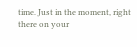time. Just in the moment, right there on your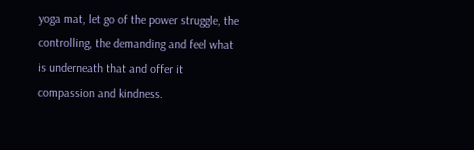yoga mat, let go of the power struggle, the controlling, the demanding and feel what is underneath that and offer it compassion and kindness.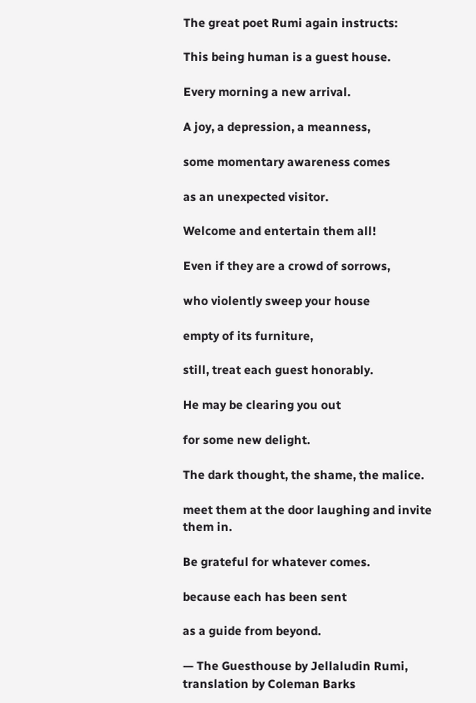The great poet Rumi again instructs:

This being human is a guest house.

Every morning a new arrival.

A joy, a depression, a meanness,

some momentary awareness comes

as an unexpected visitor.

Welcome and entertain them all!

Even if they are a crowd of sorrows,

who violently sweep your house

empty of its furniture,

still, treat each guest honorably.

He may be clearing you out

for some new delight.

The dark thought, the shame, the malice.

meet them at the door laughing and invite them in.

Be grateful for whatever comes.

because each has been sent

as a guide from beyond.

— The Guesthouse by Jellaludin Rumi, translation by Coleman Barks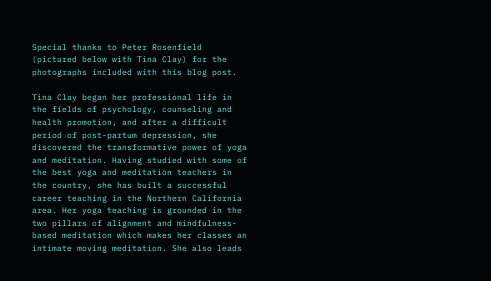Special thanks to Peter Rosenfield (pictured below with Tina Clay) for the photographs included with this blog post.

Tina Clay began her professional life in the fields of psychology, counseling and health promotion, and after a difficult period of post-partum depression, she discovered the transformative power of yoga and meditation. Having studied with some of the best yoga and meditation teachers in the country, she has built a successful career teaching in the Northern California area. Her yoga teaching is grounded in the two pillars of alignment and mindfulness-based meditation which makes her classes an intimate moving meditation. She also leads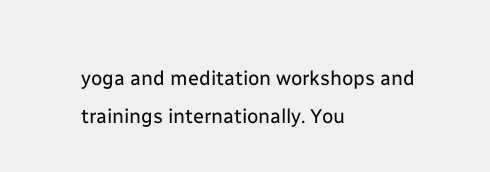yoga and meditation workshops and trainings internationally. You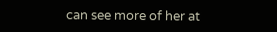can see more of her at